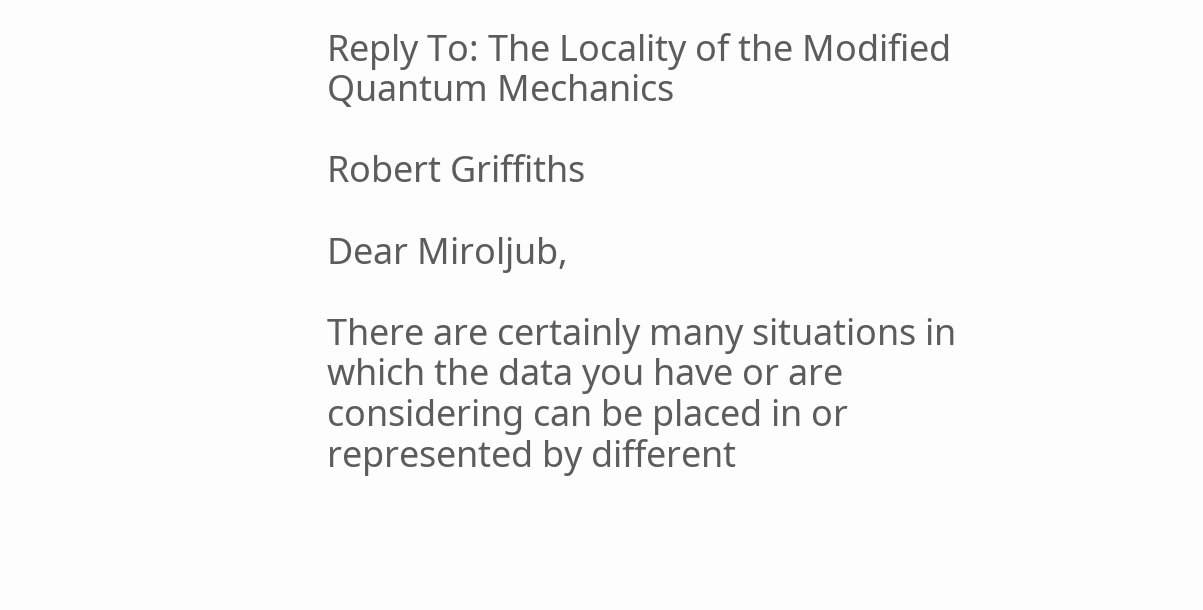Reply To: The Locality of the Modified Quantum Mechanics

Robert Griffiths

Dear Miroljub,

There are certainly many situations in which the data you have or are considering can be placed in or represented by different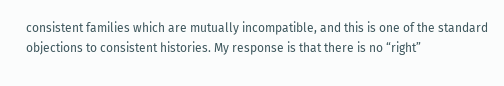consistent families which are mutually incompatible, and this is one of the standard objections to consistent histories. My response is that there is no “right”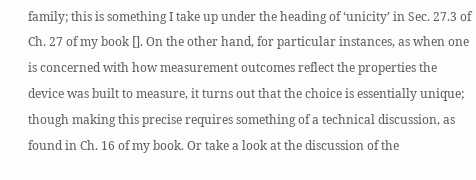family; this is something I take up under the heading of ‘unicity’ in Sec. 27.3 of Ch. 27 of my book []. On the other hand, for particular instances, as when one is concerned with how measurement outcomes reflect the properties the device was built to measure, it turns out that the choice is essentially unique; though making this precise requires something of a technical discussion, as found in Ch. 16 of my book. Or take a look at the discussion of the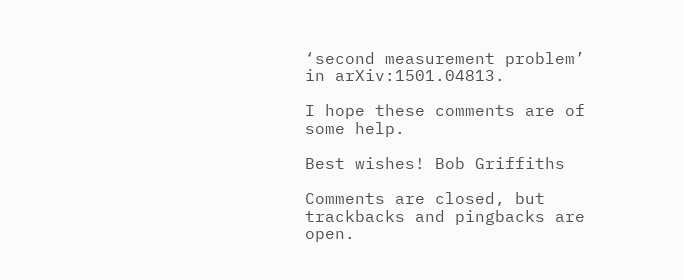‘second measurement problem’ in arXiv:1501.04813.

I hope these comments are of some help.

Best wishes! Bob Griffiths

Comments are closed, but trackbacks and pingbacks are open.